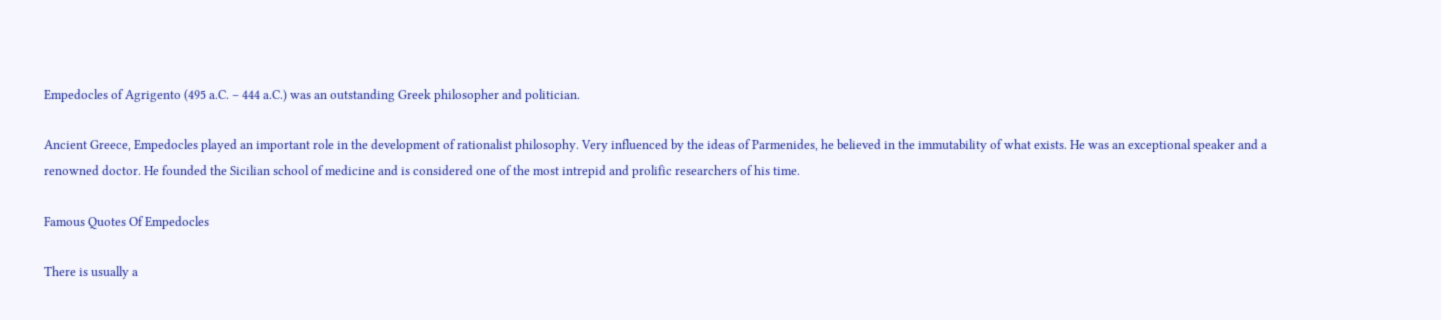Empedocles of Agrigento (495 a.C. – 444 a.C.) was an outstanding Greek philosopher and politician.

Ancient Greece, Empedocles played an important role in the development of rationalist philosophy. Very influenced by the ideas of Parmenides, he believed in the immutability of what exists. He was an exceptional speaker and a renowned doctor. He founded the Sicilian school of medicine and is considered one of the most intrepid and prolific researchers of his time.

Famous Quotes Of Empedocles

There is usually a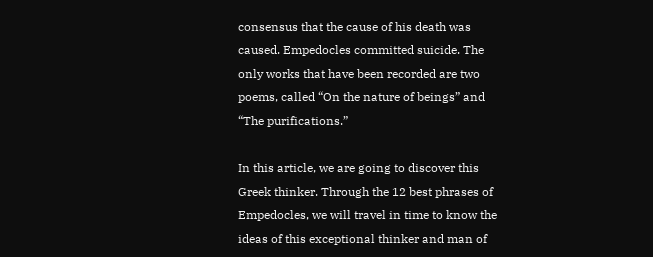consensus that the cause of his death was caused. Empedocles committed suicide. The only works that have been recorded are two poems, called “On the nature of beings” and “The purifications.”

In this article, we are going to discover this Greek thinker. Through the 12 best phrases of Empedocles, we will travel in time to know the ideas of this exceptional thinker and man of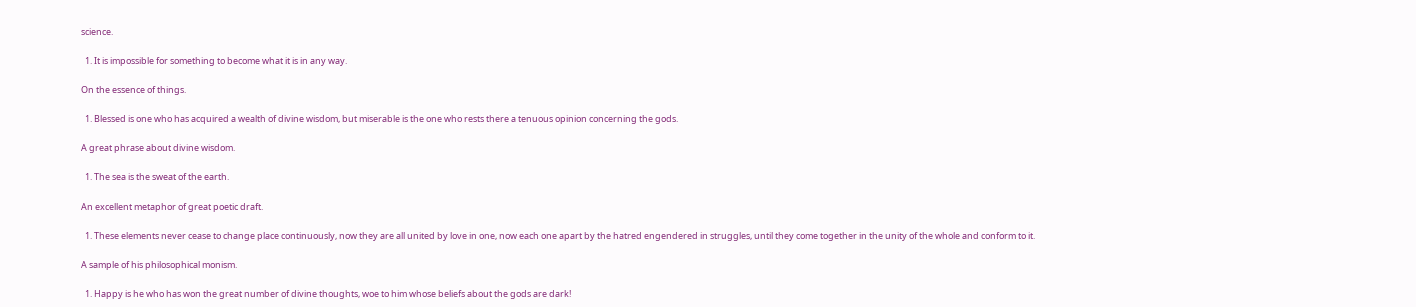science.

  1. It is impossible for something to become what it is in any way.

On the essence of things.

  1. Blessed is one who has acquired a wealth of divine wisdom, but miserable is the one who rests there a tenuous opinion concerning the gods.

A great phrase about divine wisdom.

  1. The sea is the sweat of the earth.

An excellent metaphor of great poetic draft.

  1. These elements never cease to change place continuously, now they are all united by love in one, now each one apart by the hatred engendered in struggles, until they come together in the unity of the whole and conform to it.

A sample of his philosophical monism.

  1. Happy is he who has won the great number of divine thoughts, woe to him whose beliefs about the gods are dark!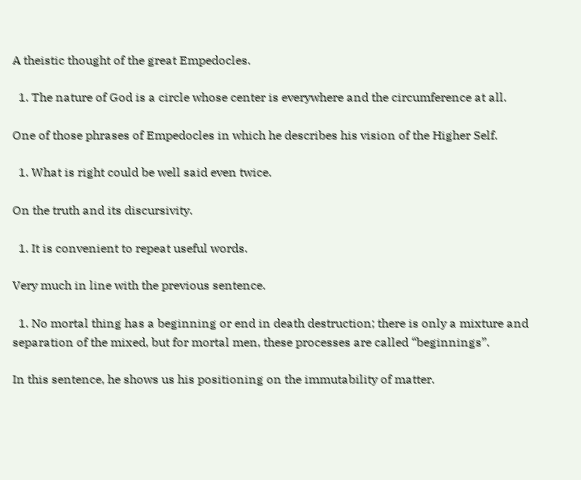A theistic thought of the great Empedocles.

  1. The nature of God is a circle whose center is everywhere and the circumference at all.

One of those phrases of Empedocles in which he describes his vision of the Higher Self.

  1. What is right could be well said even twice.

On the truth and its discursivity.

  1. It is convenient to repeat useful words.

Very much in line with the previous sentence.

  1. No mortal thing has a beginning or end in death destruction; there is only a mixture and separation of the mixed, but for mortal men, these processes are called “beginnings”.

In this sentence, he shows us his positioning on the immutability of matter.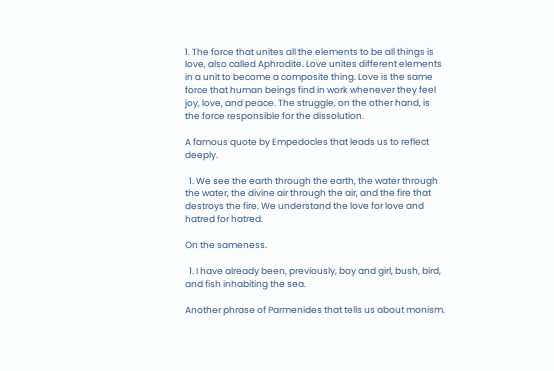1. The force that unites all the elements to be all things is love, also called Aphrodite. Love unites different elements in a unit to become a composite thing. Love is the same force that human beings find in work whenever they feel joy, love, and peace. The struggle, on the other hand, is the force responsible for the dissolution.

A famous quote by Empedocles that leads us to reflect deeply.

  1. We see the earth through the earth, the water through the water, the divine air through the air, and the fire that destroys the fire. We understand the love for love and hatred for hatred.

On the sameness.

  1. I have already been, previously, boy and girl, bush, bird, and fish inhabiting the sea.

Another phrase of Parmenides that tells us about monism.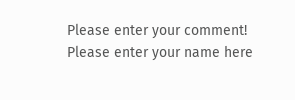Please enter your comment!
Please enter your name here